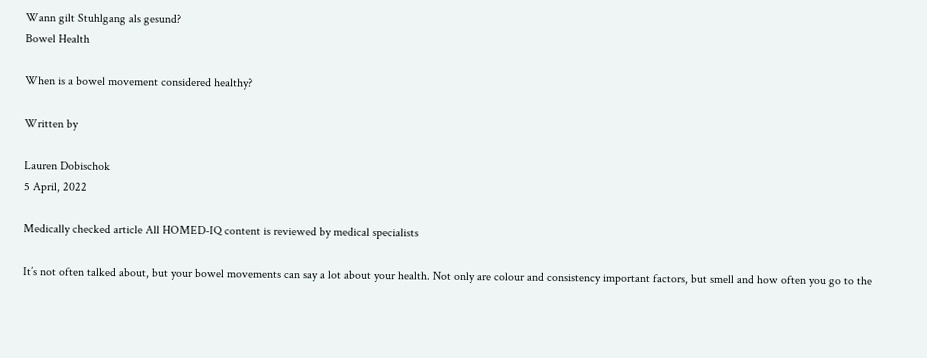Wann gilt Stuhlgang als gesund?
Bowel Health

When is a bowel movement considered healthy?

Written by

Lauren Dobischok
5 April, 2022

Medically checked article All HOMED-IQ content is reviewed by medical specialists

It’s not often talked about, but your bowel movements can say a lot about your health. Not only are colour and consistency important factors, but smell and how often you go to the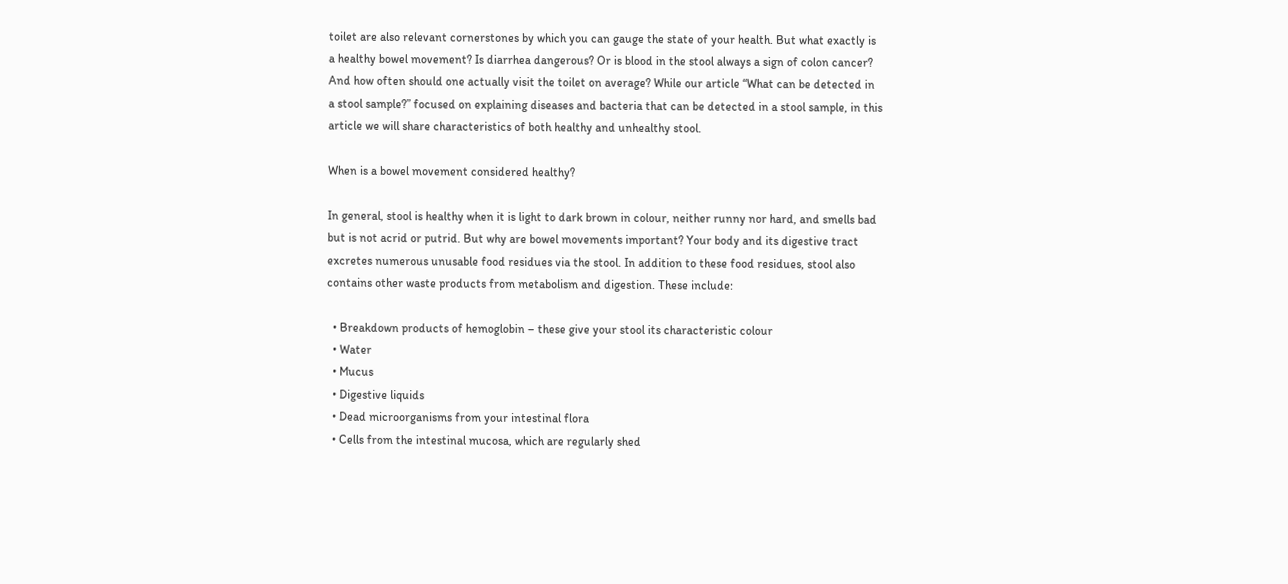toilet are also relevant cornerstones by which you can gauge the state of your health. But what exactly is a healthy bowel movement? Is diarrhea dangerous? Or is blood in the stool always a sign of colon cancer? And how often should one actually visit the toilet on average? While our article “What can be detected in a stool sample?” focused on explaining diseases and bacteria that can be detected in a stool sample, in this article we will share characteristics of both healthy and unhealthy stool.

When is a bowel movement considered healthy?

In general, stool is healthy when it is light to dark brown in colour, neither runny nor hard, and smells bad but is not acrid or putrid. But why are bowel movements important? Your body and its digestive tract excretes numerous unusable food residues via the stool. In addition to these food residues, stool also contains other waste products from metabolism and digestion. These include:

  • Breakdown products of hemoglobin – these give your stool its characteristic colour
  • Water
  • Mucus
  • Digestive liquids
  • Dead microorganisms from your intestinal flora
  • Cells from the intestinal mucosa, which are regularly shed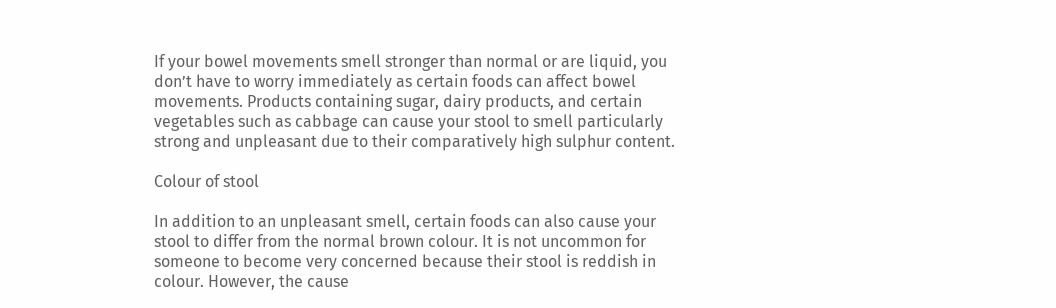If your bowel movements smell stronger than normal or are liquid, you don’t have to worry immediately as certain foods can affect bowel movements. Products containing sugar, dairy products, and certain vegetables such as cabbage can cause your stool to smell particularly strong and unpleasant due to their comparatively high sulphur content.

Colour of stool

In addition to an unpleasant smell, certain foods can also cause your stool to differ from the normal brown colour. It is not uncommon for someone to become very concerned because their stool is reddish in colour. However, the cause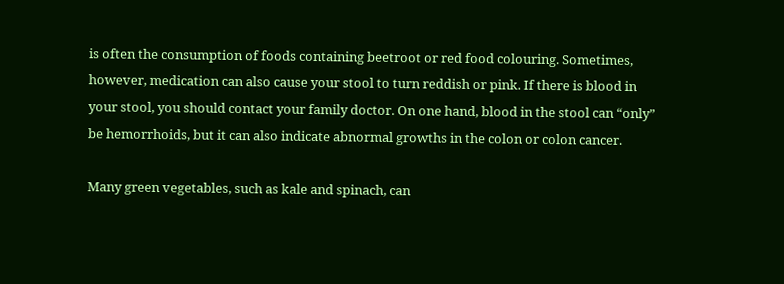is often the consumption of foods containing beetroot or red food colouring. Sometimes, however, medication can also cause your stool to turn reddish or pink. If there is blood in your stool, you should contact your family doctor. On one hand, blood in the stool can “only” be hemorrhoids, but it can also indicate abnormal growths in the colon or colon cancer.

Many green vegetables, such as kale and spinach, can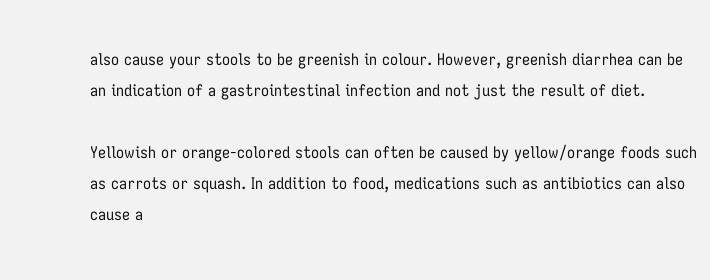also cause your stools to be greenish in colour. However, greenish diarrhea can be an indication of a gastrointestinal infection and not just the result of diet.

Yellowish or orange-colored stools can often be caused by yellow/orange foods such as carrots or squash. In addition to food, medications such as antibiotics can also cause a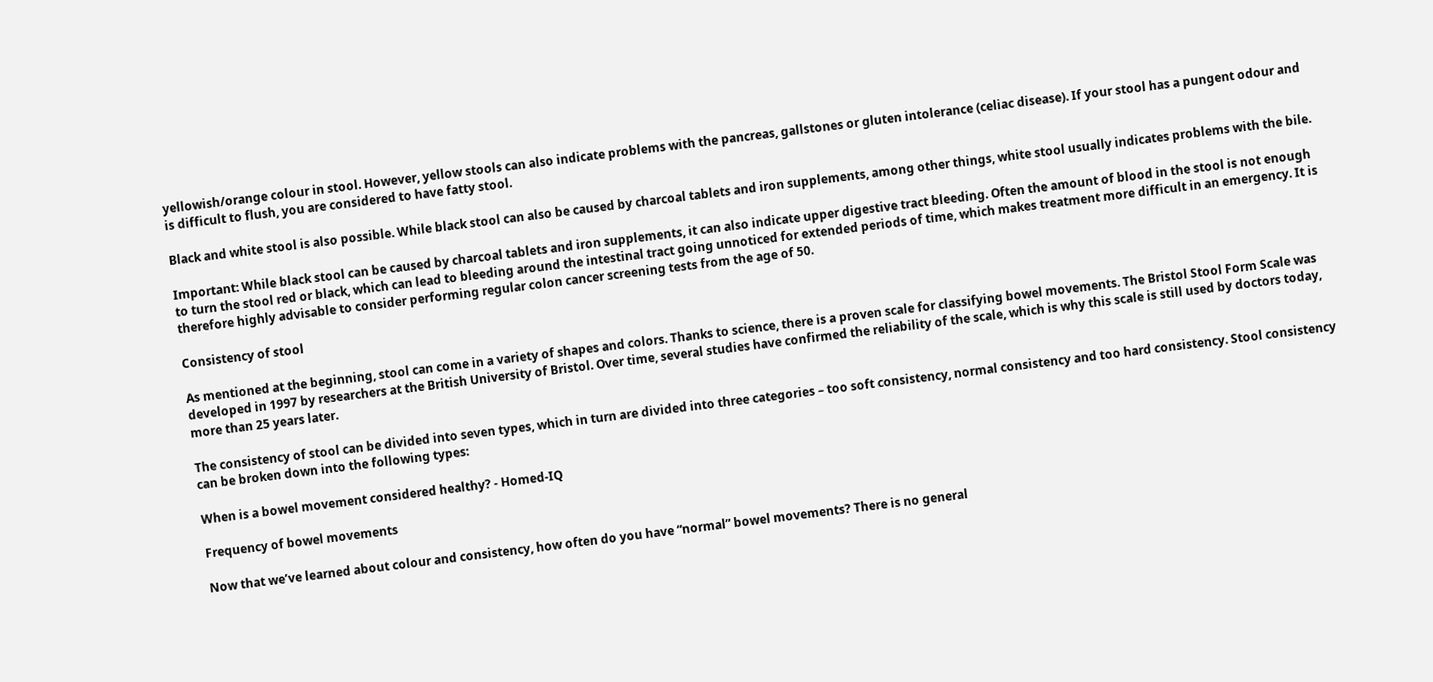yellowish/orange colour in stool. However, yellow stools can also indicate problems with the pancreas, gallstones or gluten intolerance (celiac disease). If your stool has a pungent odour and is difficult to flush, you are considered to have fatty stool.

Black and white stool is also possible. While black stool can also be caused by charcoal tablets and iron supplements, among other things, white stool usually indicates problems with the bile.

Important: While black stool can be caused by charcoal tablets and iron supplements, it can also indicate upper digestive tract bleeding. Often the amount of blood in the stool is not enough to turn the stool red or black, which can lead to bleeding around the intestinal tract going unnoticed for extended periods of time, which makes treatment more difficult in an emergency. It is therefore highly advisable to consider performing regular colon cancer screening tests from the age of 50.

Consistency of stool

As mentioned at the beginning, stool can come in a variety of shapes and colors. Thanks to science, there is a proven scale for classifying bowel movements. The Bristol Stool Form Scale was developed in 1997 by researchers at the British University of Bristol. Over time, several studies have confirmed the reliability of the scale, which is why this scale is still used by doctors today, more than 25 years later.

The consistency of stool can be divided into seven types, which in turn are divided into three categories – too soft consistency, normal consistency and too hard consistency. Stool consistency can be broken down into the following types:

When is a bowel movement considered healthy? - Homed-IQ

Frequency of bowel movements

Now that we’ve learned about colour and consistency, how often do you have “normal” bowel movements? There is no general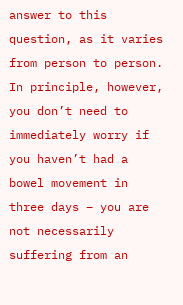answer to this question, as it varies from person to person. In principle, however, you don’t need to immediately worry if you haven’t had a bowel movement in three days – you are not necessarily suffering from an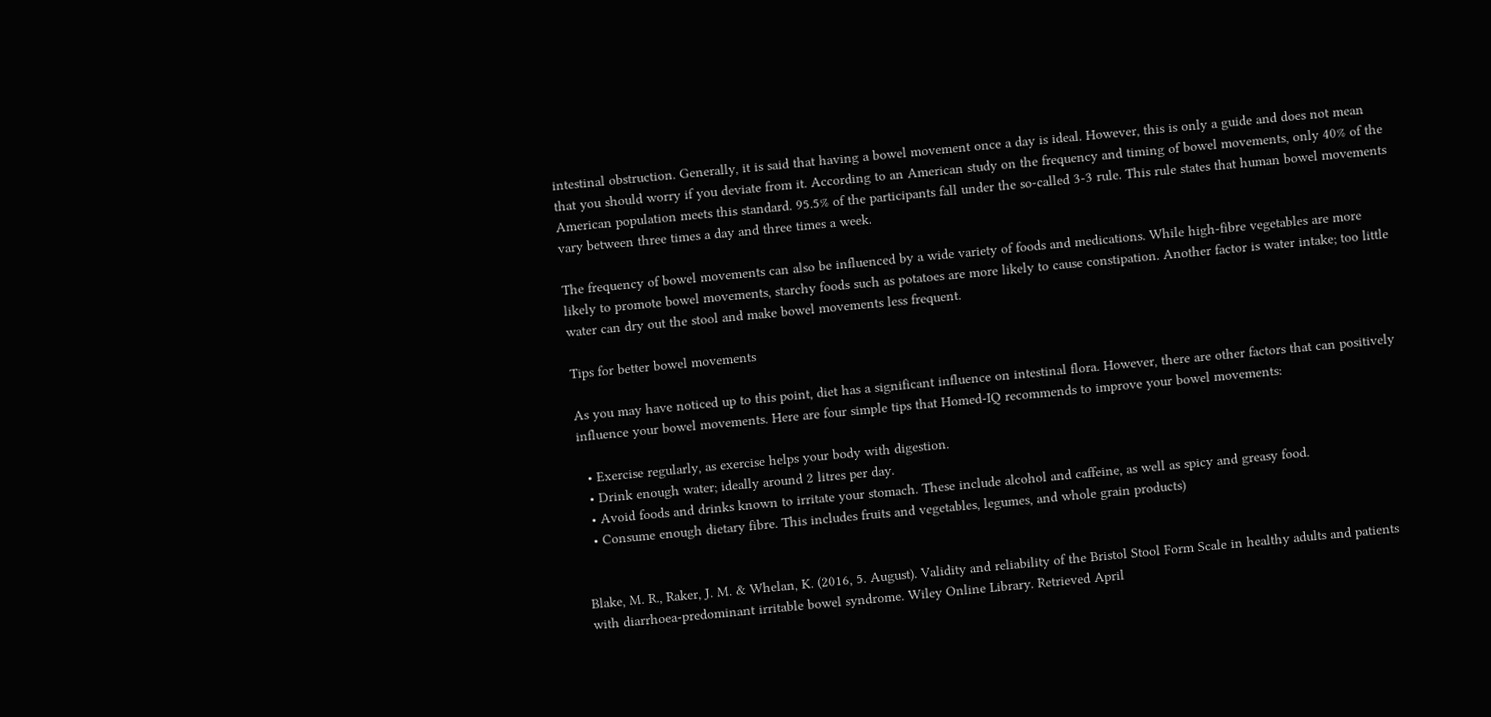intestinal obstruction. Generally, it is said that having a bowel movement once a day is ideal. However, this is only a guide and does not mean that you should worry if you deviate from it. According to an American study on the frequency and timing of bowel movements, only 40% of the American population meets this standard. 95.5% of the participants fall under the so-called 3-3 rule. This rule states that human bowel movements vary between three times a day and three times a week.

The frequency of bowel movements can also be influenced by a wide variety of foods and medications. While high-fibre vegetables are more likely to promote bowel movements, starchy foods such as potatoes are more likely to cause constipation. Another factor is water intake; too little water can dry out the stool and make bowel movements less frequent.

Tips for better bowel movements

As you may have noticed up to this point, diet has a significant influence on intestinal flora. However, there are other factors that can positively influence your bowel movements. Here are four simple tips that Homed-IQ recommends to improve your bowel movements:

  • Exercise regularly, as exercise helps your body with digestion.
  • Drink enough water; ideally around 2 litres per day.
  • Avoid foods and drinks known to irritate your stomach. These include alcohol and caffeine, as well as spicy and greasy food.
  • Consume enough dietary fibre. This includes fruits and vegetables, legumes, and whole grain products)


Blake, M. R., Raker, J. M. & Whelan, K. (2016, 5. August). Validity and reliability of the Bristol Stool Form Scale in healthy adults and patients with diarrhoea-predominant irritable bowel syndrome. Wiley Online Library. Retrieved April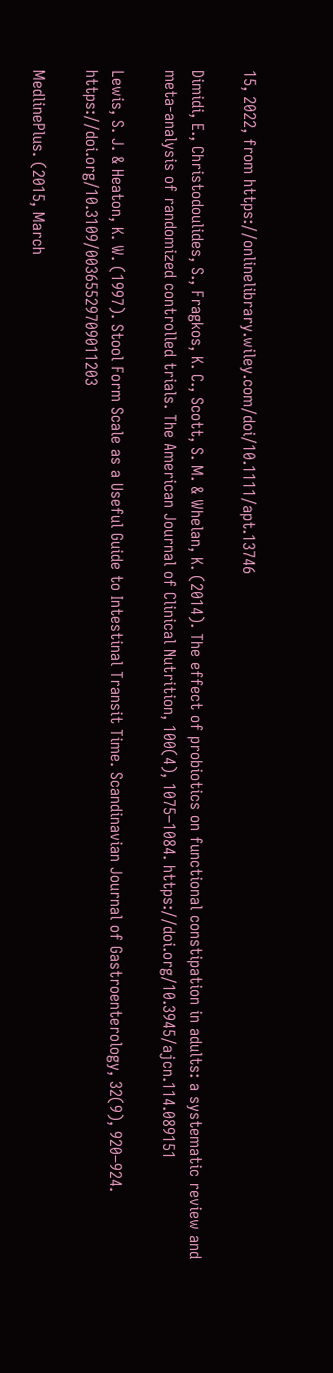15, 2022, from https://onlinelibrary.wiley.com/doi/10.1111/apt.13746

Dimidi, E., Christodoulides, S., Fragkos, K. C., Scott, S. M. & Whelan, K. (2014). The effect of probiotics on functional constipation in adults: a systematic review and meta-analysis of randomized controlled trials. The American Journal of Clinical Nutrition, 100(4), 1075–1084. https://doi.org/10.3945/ajcn.114.089151

Lewis, S. J. & Heaton, K. W. (1997). Stool Form Scale as a Useful Guide to Intestinal Transit Time. Scandinavian Journal of Gastroenterology, 32(9), 920–924. https://doi.org/10.3109/00365529709011203

MedlinePlus. (2015, March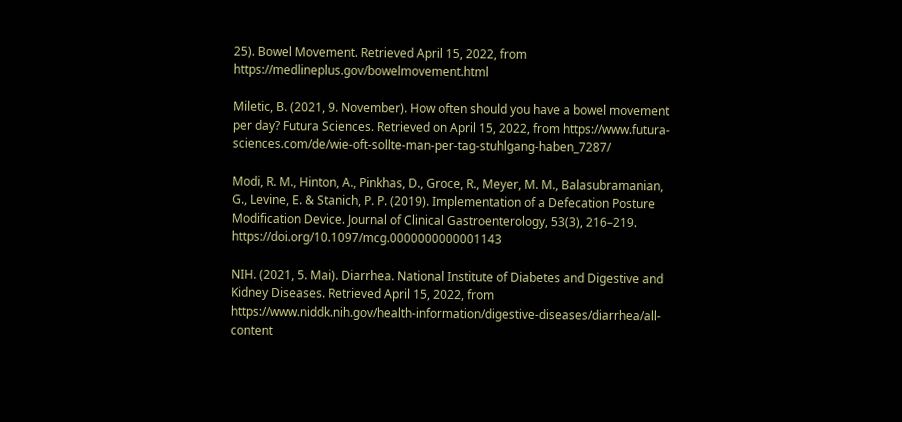25). Bowel Movement. Retrieved April 15, 2022, from https://medlineplus.gov/bowelmovement.html

Miletic, B. (2021, 9. November). How often should you have a bowel movement per day? Futura Sciences. Retrieved on April 15, 2022, from https://www.futura-sciences.com/de/wie-oft-sollte-man-per-tag-stuhlgang-haben_7287/

Modi, R. M., Hinton, A., Pinkhas, D., Groce, R., Meyer, M. M., Balasubramanian, G., Levine, E. & Stanich, P. P. (2019). Implementation of a Defecation Posture Modification Device. Journal of Clinical Gastroenterology, 53(3), 216–219. https://doi.org/10.1097/mcg.0000000000001143

NIH. (2021, 5. Mai). Diarrhea. National Institute of Diabetes and Digestive and Kidney Diseases. Retrieved April 15, 2022, from https://www.niddk.nih.gov/health-information/digestive-diseases/diarrhea/all-content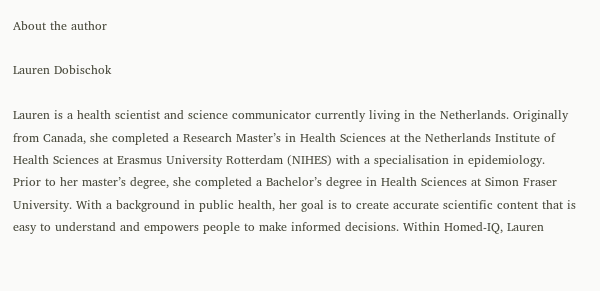About the author

Lauren Dobischok

Lauren is a health scientist and science communicator currently living in the Netherlands. Originally from Canada, she completed a Research Master’s in Health Sciences at the Netherlands Institute of Health Sciences at Erasmus University Rotterdam (NIHES) with a specialisation in epidemiology. Prior to her master’s degree, she completed a Bachelor’s degree in Health Sciences at Simon Fraser University. With a background in public health, her goal is to create accurate scientific content that is easy to understand and empowers people to make informed decisions. Within Homed-IQ, Lauren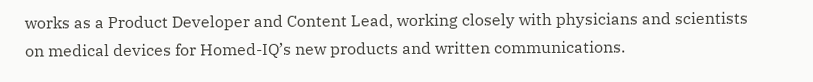works as a Product Developer and Content Lead, working closely with physicians and scientists on medical devices for Homed-IQ’s new products and written communications.